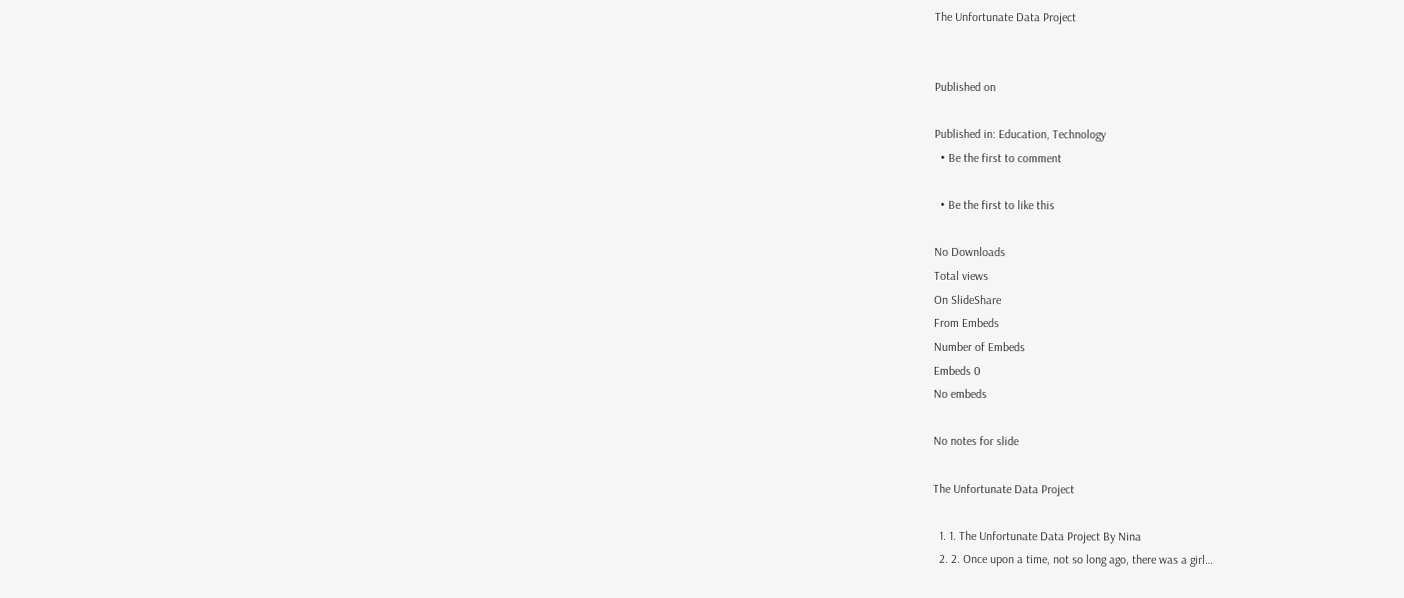The Unfortunate Data Project


Published on

Published in: Education, Technology
  • Be the first to comment

  • Be the first to like this

No Downloads
Total views
On SlideShare
From Embeds
Number of Embeds
Embeds 0
No embeds

No notes for slide

The Unfortunate Data Project

  1. 1. The Unfortunate Data Project By Nina
  2. 2. Once upon a time, not so long ago, there was a girl…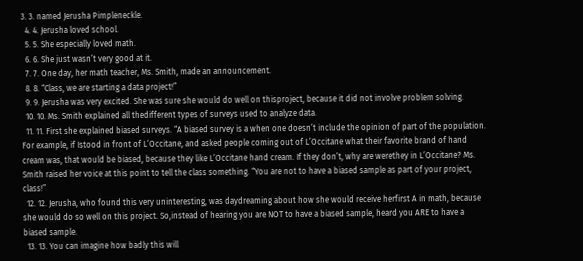3. 3. named Jerusha Pimpleneckle.
  4. 4. Jerusha loved school.
  5. 5. She especially loved math.
  6. 6. She just wasn’t very good at it.
  7. 7. One day, her math teacher, Ms. Smith, made an announcement.
  8. 8. “Class, we are starting a data project!”
  9. 9. Jerusha was very excited. She was sure she would do well on thisproject, because it did not involve problem solving.
  10. 10. Ms. Smith explained all thedifferent types of surveys used to analyze data.
  11. 11. First she explained biased surveys. “A biased survey is a when one doesn’t include the opinion of part of the population. For example, if Istood in front of L’Occitane, and asked people coming out of L’Occitane what their favorite brand of hand cream was, that would be biased, because they like L’Occitane hand cream. If they don’t, why are werethey in L’Occitane? Ms. Smith raised her voice at this point to tell the class something. “You are not to have a biased sample as part of your project, class!”
  12. 12. Jerusha, who found this very uninteresting, was daydreaming about how she would receive herfirst A in math, because she would do so well on this project. So,instead of hearing you are NOT to have a biased sample, heard you ARE to have a biased sample.
  13. 13. You can imagine how badly this will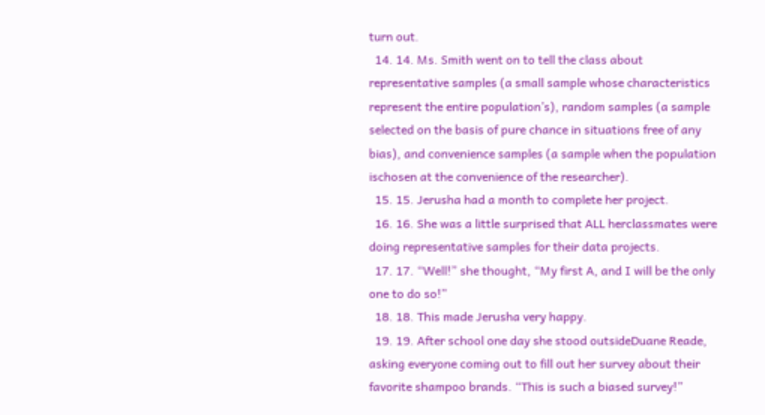turn out.
  14. 14. Ms. Smith went on to tell the class about representative samples (a small sample whose characteristics represent the entire population’s), random samples (a sample selected on the basis of pure chance in situations free of any bias), and convenience samples (a sample when the population ischosen at the convenience of the researcher).
  15. 15. Jerusha had a month to complete her project.
  16. 16. She was a little surprised that ALL herclassmates were doing representative samples for their data projects.
  17. 17. “Well!” she thought, “My first A, and I will be the only one to do so!”
  18. 18. This made Jerusha very happy.
  19. 19. After school one day she stood outsideDuane Reade, asking everyone coming out to fill out her survey about their favorite shampoo brands. “This is such a biased survey!”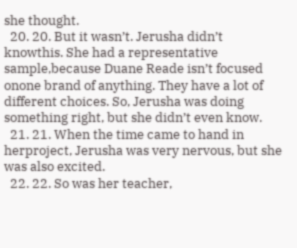she thought.
  20. 20. But it wasn’t. Jerusha didn’t knowthis. She had a representative sample,because Duane Reade isn’t focused onone brand of anything. They have a lot of different choices. So, Jerusha was doing something right, but she didn’t even know.
  21. 21. When the time came to hand in herproject, Jerusha was very nervous, but she was also excited.
  22. 22. So was her teacher,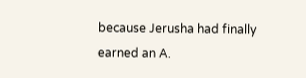because Jerusha had finally earned an A.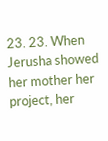23. 23. When Jerusha showed her mother her project, her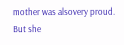mother was alsovery proud. But she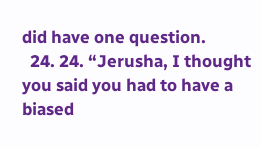did have one question.
  24. 24. “Jerusha, I thought you said you had to have a biased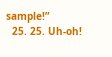sample!”
  25. 25. Uh-oh!